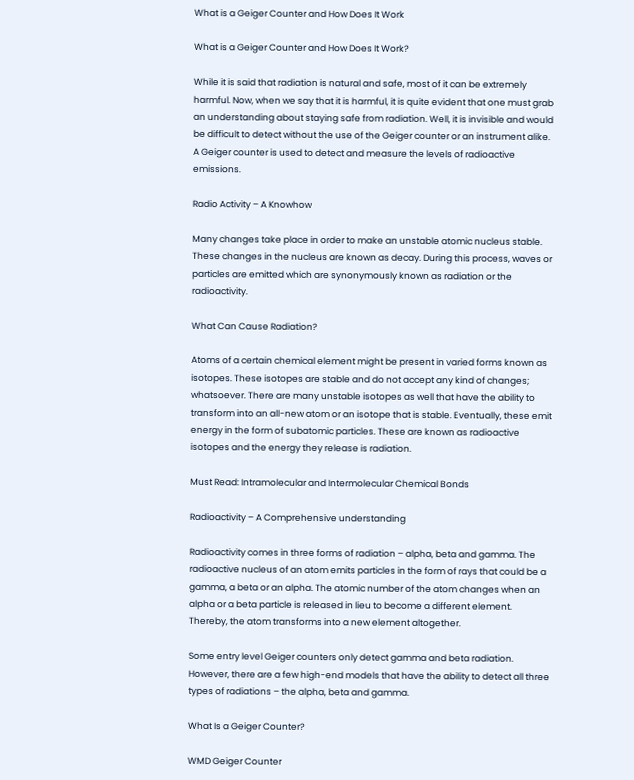What is a Geiger Counter and How Does It Work

What is a Geiger Counter and How Does It Work?

While it is said that radiation is natural and safe, most of it can be extremely harmful. Now, when we say that it is harmful, it is quite evident that one must grab an understanding about staying safe from radiation. Well, it is invisible and would be difficult to detect without the use of the Geiger counter or an instrument alike. A Geiger counter is used to detect and measure the levels of radioactive emissions.

Radio Activity – A Knowhow

Many changes take place in order to make an unstable atomic nucleus stable. These changes in the nucleus are known as decay. During this process, waves or particles are emitted which are synonymously known as radiation or the radioactivity.

What Can Cause Radiation?

Atoms of a certain chemical element might be present in varied forms known as isotopes. These isotopes are stable and do not accept any kind of changes; whatsoever. There are many unstable isotopes as well that have the ability to transform into an all-new atom or an isotope that is stable. Eventually, these emit energy in the form of subatomic particles. These are known as radioactive isotopes and the energy they release is radiation.

Must Read: Intramolecular and Intermolecular Chemical Bonds

Radioactivity – A Comprehensive understanding

Radioactivity comes in three forms of radiation – alpha, beta and gamma. The radioactive nucleus of an atom emits particles in the form of rays that could be a gamma, a beta or an alpha. The atomic number of the atom changes when an alpha or a beta particle is released in lieu to become a different element. Thereby, the atom transforms into a new element altogether.

Some entry level Geiger counters only detect gamma and beta radiation. However, there are a few high-end models that have the ability to detect all three types of radiations – the alpha, beta and gamma.

What Is a Geiger Counter?

WMD Geiger Counter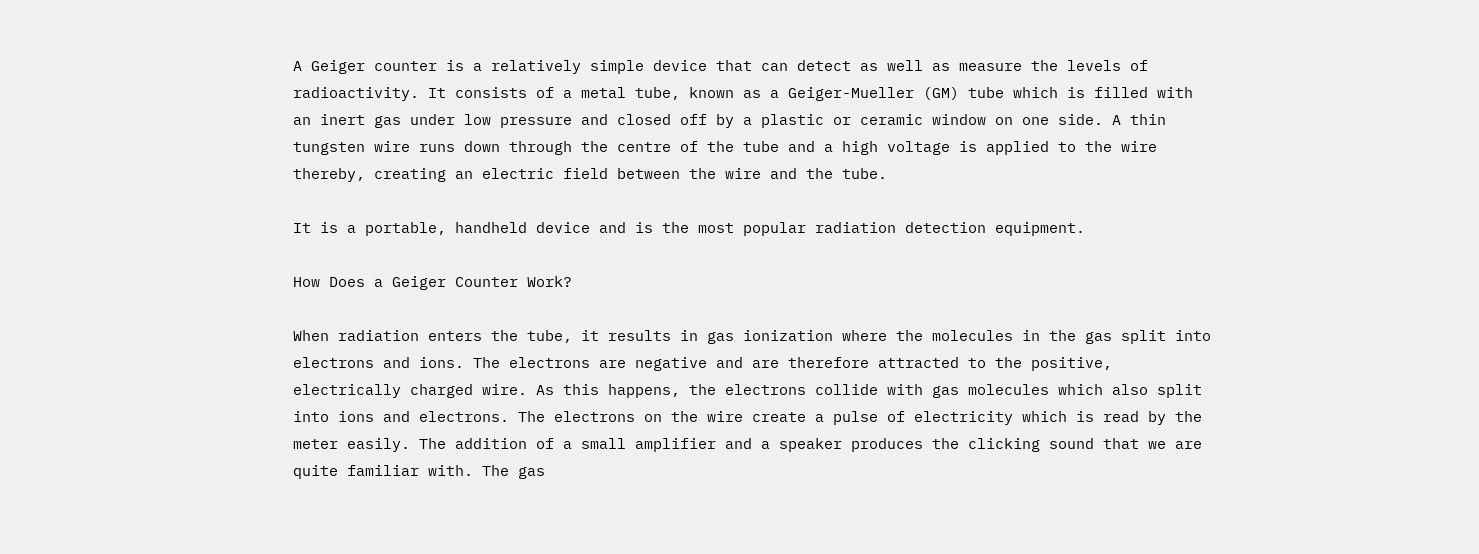A Geiger counter is a relatively simple device that can detect as well as measure the levels of radioactivity. It consists of a metal tube, known as a Geiger-Mueller (GM) tube which is filled with an inert gas under low pressure and closed off by a plastic or ceramic window on one side. A thin tungsten wire runs down through the centre of the tube and a high voltage is applied to the wire thereby, creating an electric field between the wire and the tube.

It is a portable, handheld device and is the most popular radiation detection equipment.

How Does a Geiger Counter Work?

When radiation enters the tube, it results in gas ionization where the molecules in the gas split into electrons and ions. The electrons are negative and are therefore attracted to the positive, electrically charged wire. As this happens, the electrons collide with gas molecules which also split into ions and electrons. The electrons on the wire create a pulse of electricity which is read by the meter easily. The addition of a small amplifier and a speaker produces the clicking sound that we are quite familiar with. The gas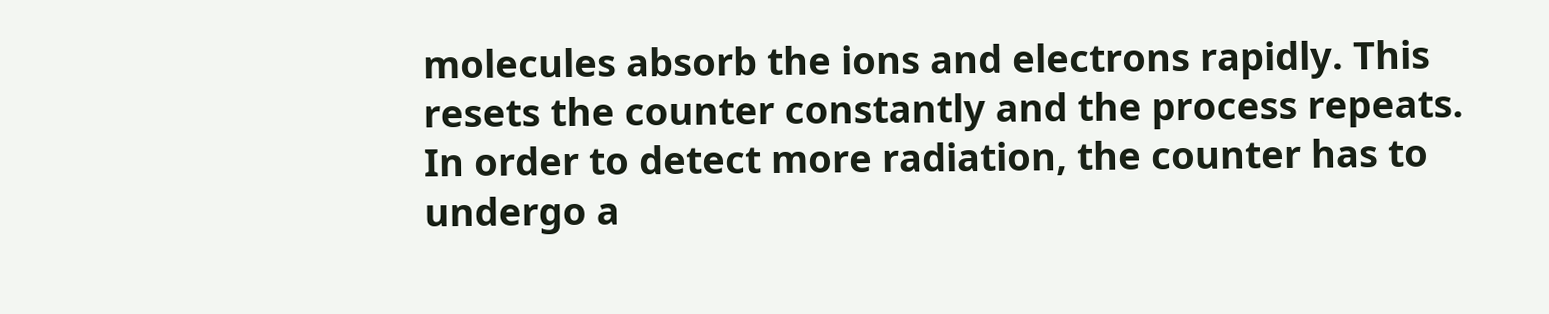molecules absorb the ions and electrons rapidly. This resets the counter constantly and the process repeats. In order to detect more radiation, the counter has to undergo a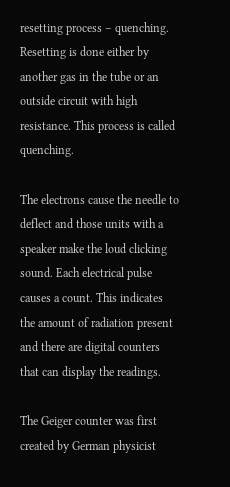resetting process – quenching. Resetting is done either by another gas in the tube or an outside circuit with high resistance. This process is called quenching.

The electrons cause the needle to deflect and those units with a speaker make the loud clicking sound. Each electrical pulse causes a count. This indicates the amount of radiation present and there are digital counters that can display the readings.

The Geiger counter was first created by German physicist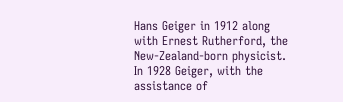Hans Geiger in 1912 along with Ernest Rutherford, the New-Zealand-born physicist. In 1928 Geiger, with the assistance of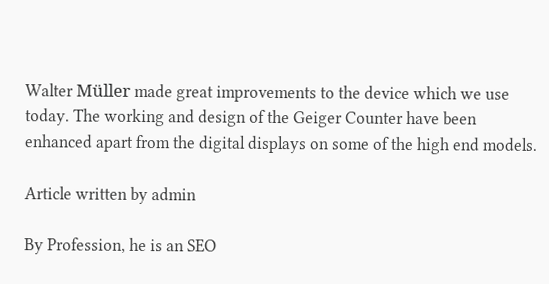Walter Müller made great improvements to the device which we use today. The working and design of the Geiger Counter have been enhanced apart from the digital displays on some of the high end models.

Article written by admin

By Profession, he is an SEO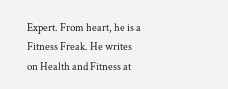Expert. From heart, he is a Fitness Freak. He writes on Health and Fitness at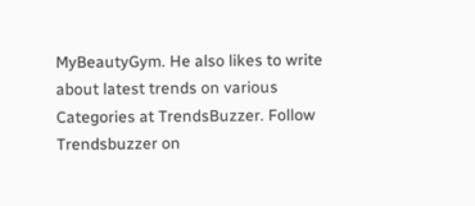MyBeautyGym. He also likes to write about latest trends on various Categories at TrendsBuzzer. Follow Trendsbuzzer on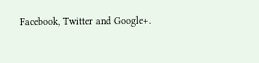Facebook, Twitter and Google+.